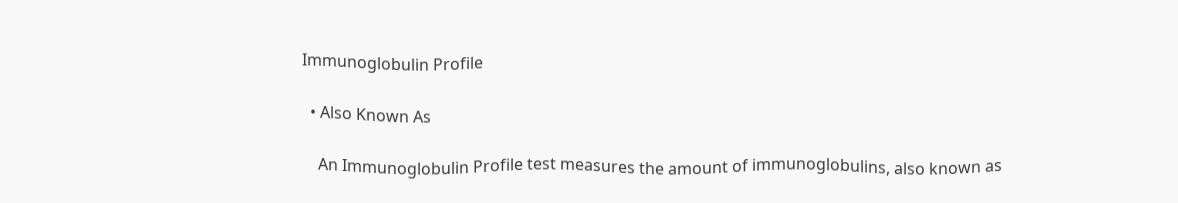Immunoglobulin Profile

  • Also Known As

    An Immunoglobulin Profile test measures the amount of immunoglobulins, also known as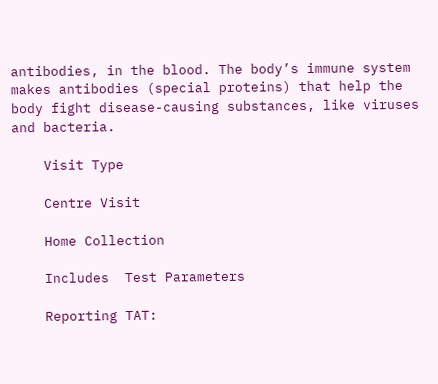antibodies, in the blood. The body’s immune system makes antibodies (special proteins) that help the body fight disease-causing substances, like viruses and bacteria.

    Visit Type

    Centre Visit

    Home Collection

    Includes  Test Parameters

    Reporting TAT: